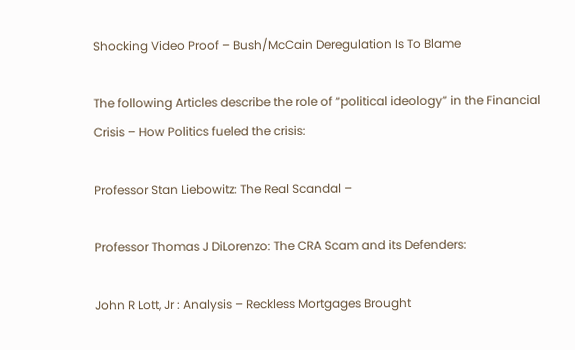Shocking Video Proof – Bush/McCain Deregulation Is To Blame

The following Articles describe the role of “political ideology” in the Financial Crisis – How Politics fueled the crisis:

Professor Stan Liebowitz: The Real Scandal –

Professor Thomas J DiLorenzo: The CRA Scam and its Defenders:

John R Lott, Jr : Analysis – Reckless Mortgages Brought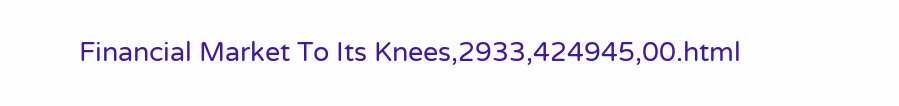Financial Market To Its Knees,2933,424945,00.html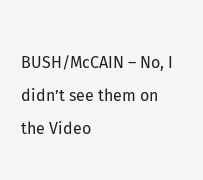BUSH/McCAIN – No, I didn’t see them on the Video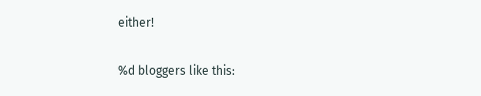either!

%d bloggers like this: